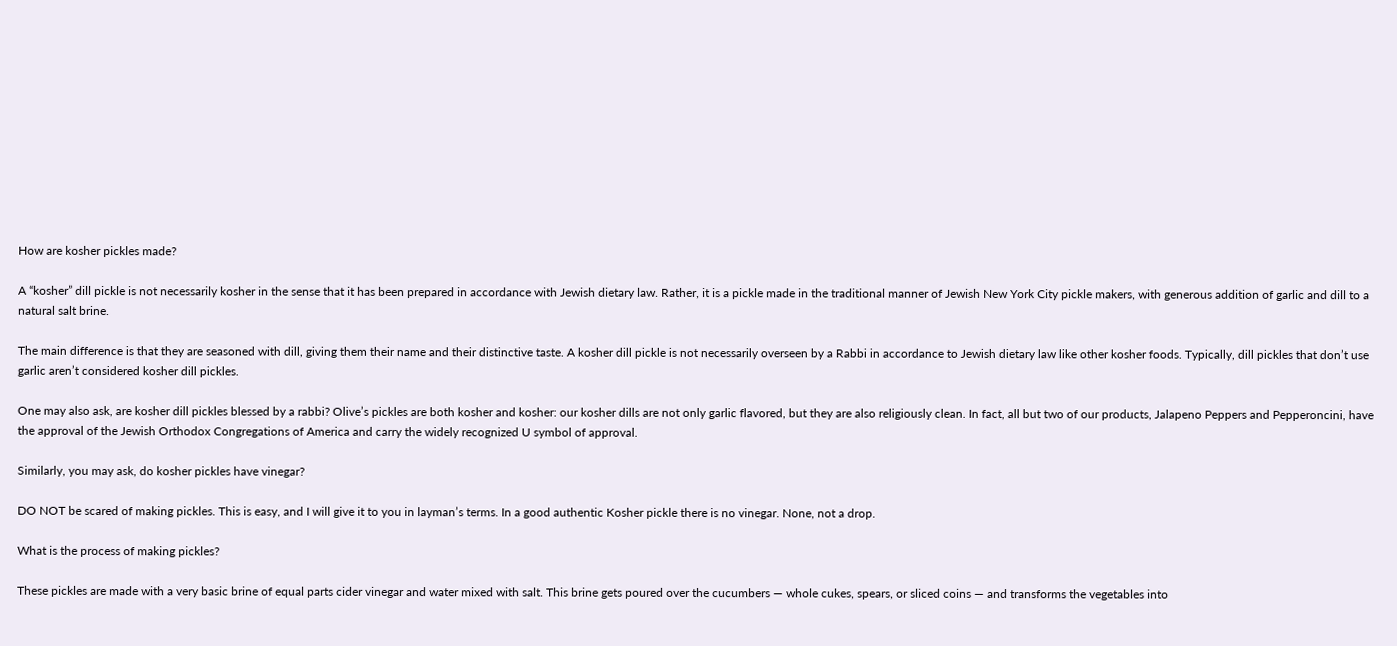How are kosher pickles made?

A “kosher” dill pickle is not necessarily kosher in the sense that it has been prepared in accordance with Jewish dietary law. Rather, it is a pickle made in the traditional manner of Jewish New York City pickle makers, with generous addition of garlic and dill to a natural salt brine.

The main difference is that they are seasoned with dill, giving them their name and their distinctive taste. A kosher dill pickle is not necessarily overseen by a Rabbi in accordance to Jewish dietary law like other kosher foods. Typically, dill pickles that don’t use garlic aren’t considered kosher dill pickles.

One may also ask, are kosher dill pickles blessed by a rabbi? Olive’s pickles are both kosher and kosher: our kosher dills are not only garlic flavored, but they are also religiously clean. In fact, all but two of our products, Jalapeno Peppers and Pepperoncini, have the approval of the Jewish Orthodox Congregations of America and carry the widely recognized U symbol of approval.

Similarly, you may ask, do kosher pickles have vinegar?

DO NOT be scared of making pickles. This is easy, and I will give it to you in layman’s terms. In a good authentic Kosher pickle there is no vinegar. None, not a drop.

What is the process of making pickles?

These pickles are made with a very basic brine of equal parts cider vinegar and water mixed with salt. This brine gets poured over the cucumbers — whole cukes, spears, or sliced coins — and transforms the vegetables into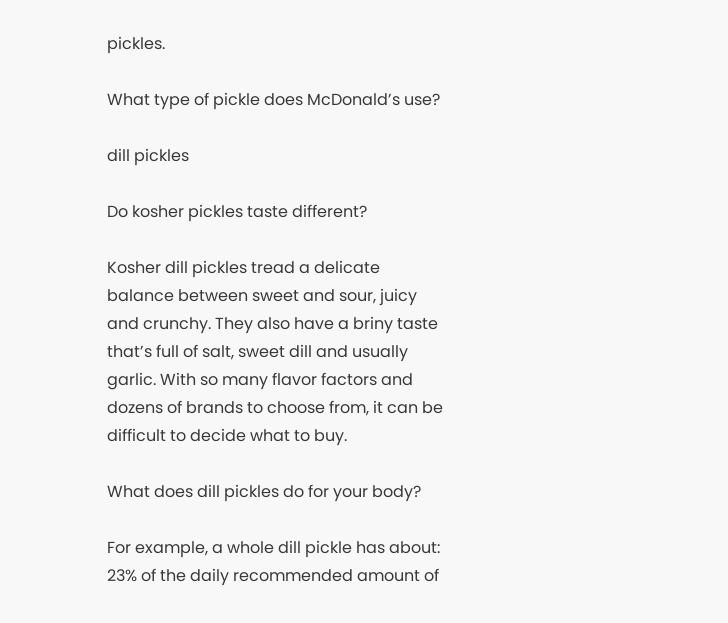pickles.

What type of pickle does McDonald’s use?

dill pickles

Do kosher pickles taste different?

Kosher dill pickles tread a delicate balance between sweet and sour, juicy and crunchy. They also have a briny taste that’s full of salt, sweet dill and usually garlic. With so many flavor factors and dozens of brands to choose from, it can be difficult to decide what to buy.

What does dill pickles do for your body?

For example, a whole dill pickle has about: 23% of the daily recommended amount of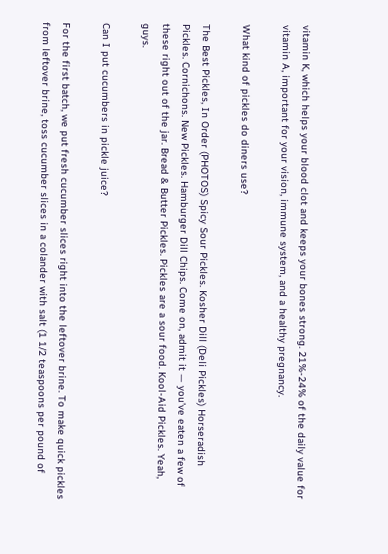vitamin K, which helps your blood clot and keeps your bones strong. 21%-24% of the daily value for vitamin A, important for your vision, immune system, and a healthy pregnancy.

What kind of pickles do diners use?

The Best Pickles, In Order (PHOTOS) Spicy Sour Pickles. Kosher Dill (Deli Pickles) Horseradish Pickles. Cornichons. New Pickles. Hamburger Dill Chips. Come on, admit it — you’ve eaten a few of these right out of the jar. Bread & Butter Pickles. Pickles are a sour food. Kool-Aid Pickles. Yeah, guys.

Can I put cucumbers in pickle juice?

For the first batch, we put fresh cucumber slices right into the leftover brine. To make quick pickles from leftover brine, toss cucumber slices in a colander with salt (1 1/2 teaspoons per pound of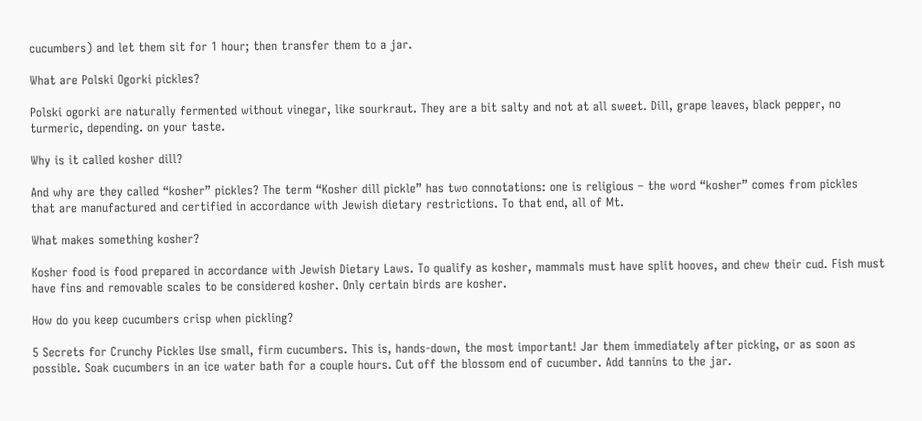cucumbers) and let them sit for 1 hour; then transfer them to a jar.

What are Polski Ogorki pickles?

Polski ogorki are naturally fermented without vinegar, like sourkraut. They are a bit salty and not at all sweet. Dill, grape leaves, black pepper, no turmeric, depending. on your taste.

Why is it called kosher dill?

And why are they called “kosher” pickles? The term “Kosher dill pickle” has two connotations: one is religious – the word “kosher” comes from pickles that are manufactured and certified in accordance with Jewish dietary restrictions. To that end, all of Mt.

What makes something kosher?

Kosher food is food prepared in accordance with Jewish Dietary Laws. To qualify as kosher, mammals must have split hooves, and chew their cud. Fish must have fins and removable scales to be considered kosher. Only certain birds are kosher.

How do you keep cucumbers crisp when pickling?

5 Secrets for Crunchy Pickles Use small, firm cucumbers. This is, hands-down, the most important! Jar them immediately after picking, or as soon as possible. Soak cucumbers in an ice water bath for a couple hours. Cut off the blossom end of cucumber. Add tannins to the jar.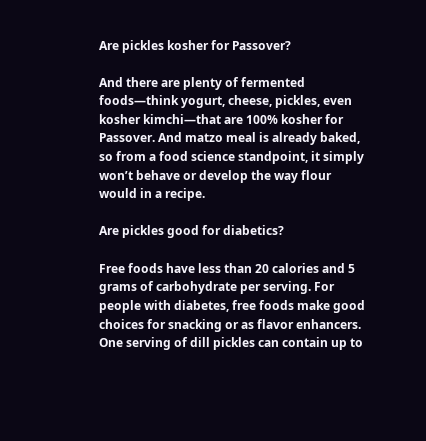Are pickles kosher for Passover?

And there are plenty of fermented foods—think yogurt, cheese, pickles, even kosher kimchi—that are 100% kosher for Passover. And matzo meal is already baked, so from a food science standpoint, it simply won’t behave or develop the way flour would in a recipe.

Are pickles good for diabetics?

Free foods have less than 20 calories and 5 grams of carbohydrate per serving. For people with diabetes, free foods make good choices for snacking or as flavor enhancers. One serving of dill pickles can contain up to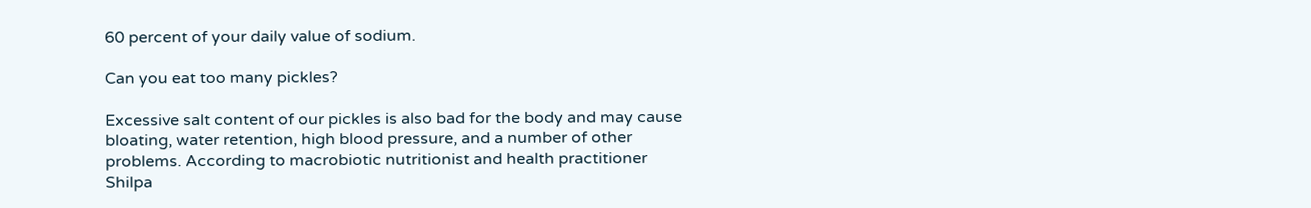60 percent of your daily value of sodium.

Can you eat too many pickles?

Excessive salt content of our pickles is also bad for the body and may cause bloating, water retention, high blood pressure, and a number of other problems. According to macrobiotic nutritionist and health practitioner Shilpa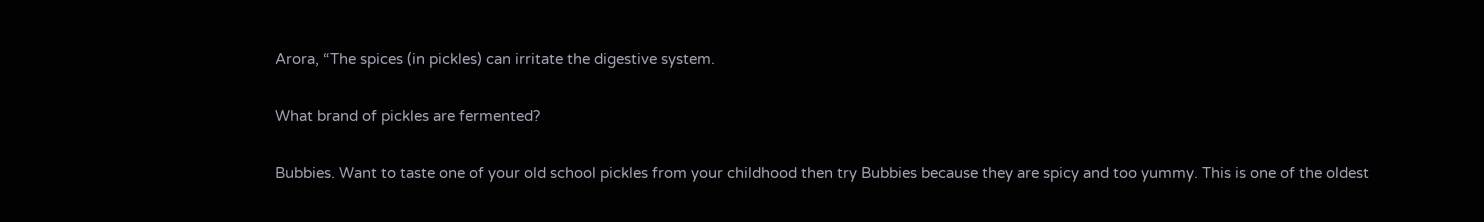Arora, “The spices (in pickles) can irritate the digestive system.

What brand of pickles are fermented?

Bubbies. Want to taste one of your old school pickles from your childhood then try Bubbies because they are spicy and too yummy. This is one of the oldest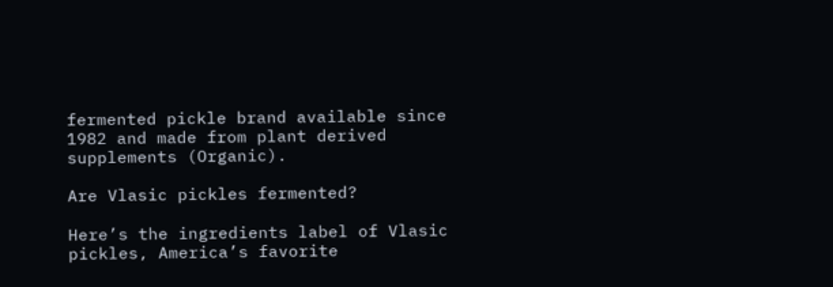fermented pickle brand available since 1982 and made from plant derived supplements (Organic).

Are Vlasic pickles fermented?

Here’s the ingredients label of Vlasic pickles, America’s favorite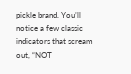pickle brand. You’ll notice a few classic indicators that scream out, “NOT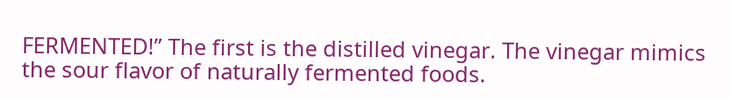FERMENTED!” The first is the distilled vinegar. The vinegar mimics the sour flavor of naturally fermented foods.